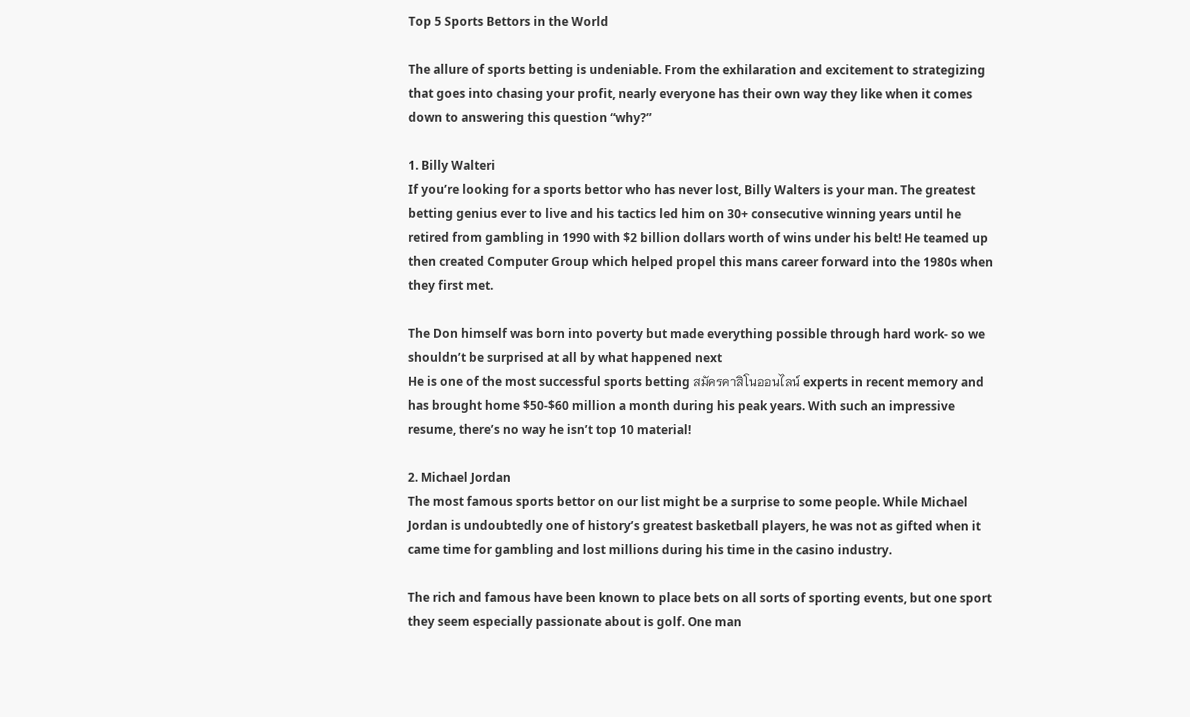Top 5 Sports Bettors in the World

The allure of sports betting is undeniable. From the exhilaration and excitement to strategizing that goes into chasing your profit, nearly everyone has their own way they like when it comes down to answering this question “why?”

1. Billy Walteri
If you’re looking for a sports bettor who has never lost, Billy Walters is your man. The greatest betting genius ever to live and his tactics led him on 30+ consecutive winning years until he retired from gambling in 1990 with $2 billion dollars worth of wins under his belt! He teamed up then created Computer Group which helped propel this mans career forward into the 1980s when they first met.

The Don himself was born into poverty but made everything possible through hard work- so we shouldn’t be surprised at all by what happened next
He is one of the most successful sports betting สมัครคาสิโนออนไลน์ experts in recent memory and has brought home $50-$60 million a month during his peak years. With such an impressive resume, there’s no way he isn’t top 10 material!

2. Michael Jordan
The most famous sports bettor on our list might be a surprise to some people. While Michael Jordan is undoubtedly one of history’s greatest basketball players, he was not as gifted when it came time for gambling and lost millions during his time in the casino industry.

The rich and famous have been known to place bets on all sorts of sporting events, but one sport they seem especially passionate about is golf. One man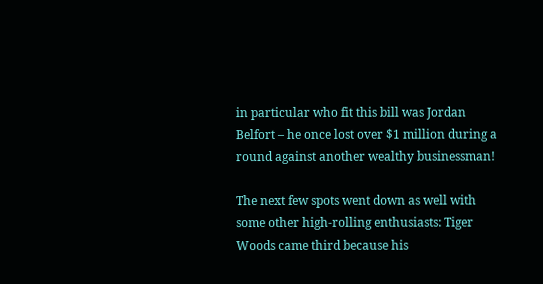in particular who fit this bill was Jordan Belfort – he once lost over $1 million during a round against another wealthy businessman!

The next few spots went down as well with some other high-rolling enthusiasts: Tiger Woods came third because his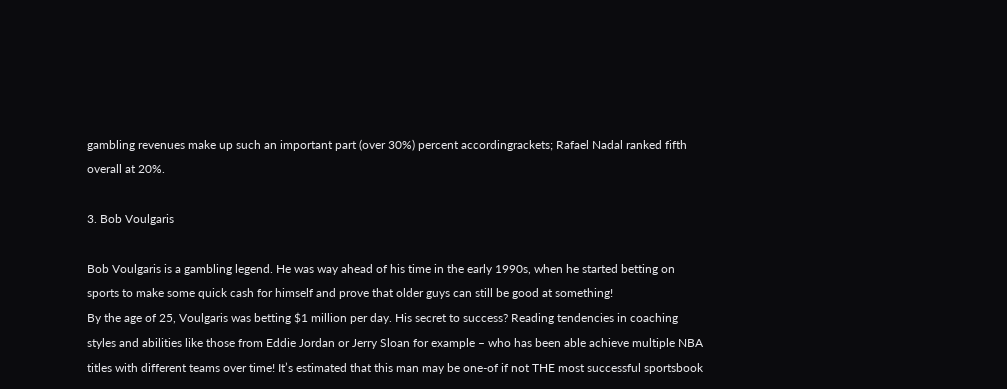gambling revenues make up such an important part (over 30%) percent accordingrackets; Rafael Nadal ranked fifth overall at 20%.

3. Bob Voulgaris

Bob Voulgaris is a gambling legend. He was way ahead of his time in the early 1990s, when he started betting on sports to make some quick cash for himself and prove that older guys can still be good at something!
By the age of 25, Voulgaris was betting $1 million per day. His secret to success? Reading tendencies in coaching styles and abilities like those from Eddie Jordan or Jerry Sloan for example – who has been able achieve multiple NBA titles with different teams over time! It’s estimated that this man may be one-of if not THE most successful sportsbook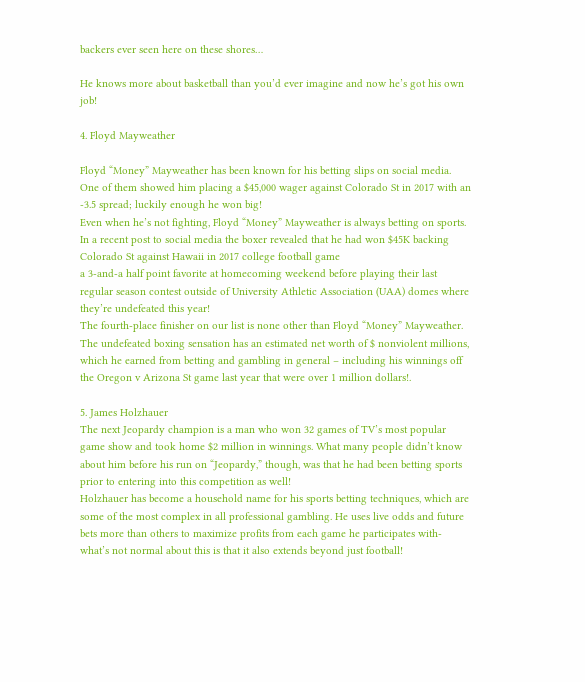backers ever seen here on these shores…

He knows more about basketball than you’d ever imagine and now he’s got his own job!

4. Floyd Mayweather

Floyd “Money” Mayweather has been known for his betting slips on social media. One of them showed him placing a $45,000 wager against Colorado St in 2017 with an -3.5 spread; luckily enough he won big!
Even when he’s not fighting, Floyd “Money” Mayweather is always betting on sports. In a recent post to social media the boxer revealed that he had won $45K backing Colorado St against Hawaii in 2017 college football game
a 3-and-a half point favorite at homecoming weekend before playing their last regular season contest outside of University Athletic Association (UAA) domes where they’re undefeated this year!
The fourth-place finisher on our list is none other than Floyd “Money” Mayweather. The undefeated boxing sensation has an estimated net worth of $ nonviolent millions, which he earned from betting and gambling in general – including his winnings off the Oregon v Arizona St game last year that were over 1 million dollars!.

5. James Holzhauer
The next Jeopardy champion is a man who won 32 games of TV’s most popular game show and took home $2 million in winnings. What many people didn’t know about him before his run on “Jeopardy,” though, was that he had been betting sports prior to entering into this competition as well!
Holzhauer has become a household name for his sports betting techniques, which are some of the most complex in all professional gambling. He uses live odds and future bets more than others to maximize profits from each game he participates with- what’s not normal about this is that it also extends beyond just football!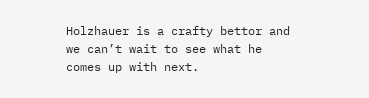Holzhauer is a crafty bettor and we can’t wait to see what he comes up with next.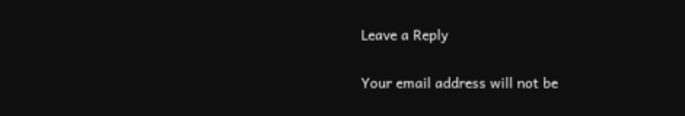Leave a Reply

Your email address will not be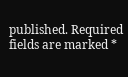published. Required fields are marked *